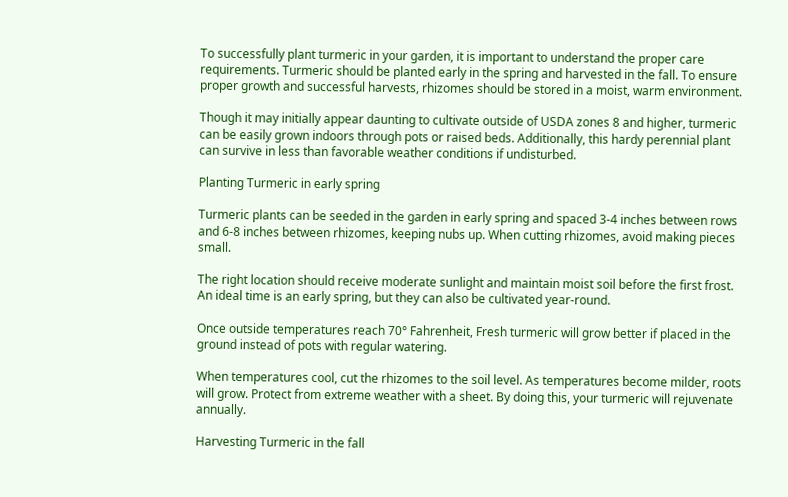To successfully plant turmeric in your garden, it is important to understand the proper care requirements. Turmeric should be planted early in the spring and harvested in the fall. To ensure proper growth and successful harvests, rhizomes should be stored in a moist, warm environment.

Though it may initially appear daunting to cultivate outside of USDA zones 8 and higher, turmeric can be easily grown indoors through pots or raised beds. Additionally, this hardy perennial plant can survive in less than favorable weather conditions if undisturbed.

Planting Turmeric in early spring

Turmeric plants can be seeded in the garden in early spring and spaced 3-4 inches between rows and 6-8 inches between rhizomes, keeping nubs up. When cutting rhizomes, avoid making pieces small.

The right location should receive moderate sunlight and maintain moist soil before the first frost. An ideal time is an early spring, but they can also be cultivated year-round.

Once outside temperatures reach 70° Fahrenheit, Fresh turmeric will grow better if placed in the ground instead of pots with regular watering.

When temperatures cool, cut the rhizomes to the soil level. As temperatures become milder, roots will grow. Protect from extreme weather with a sheet. By doing this, your turmeric will rejuvenate annually.

Harvesting Turmeric in the fall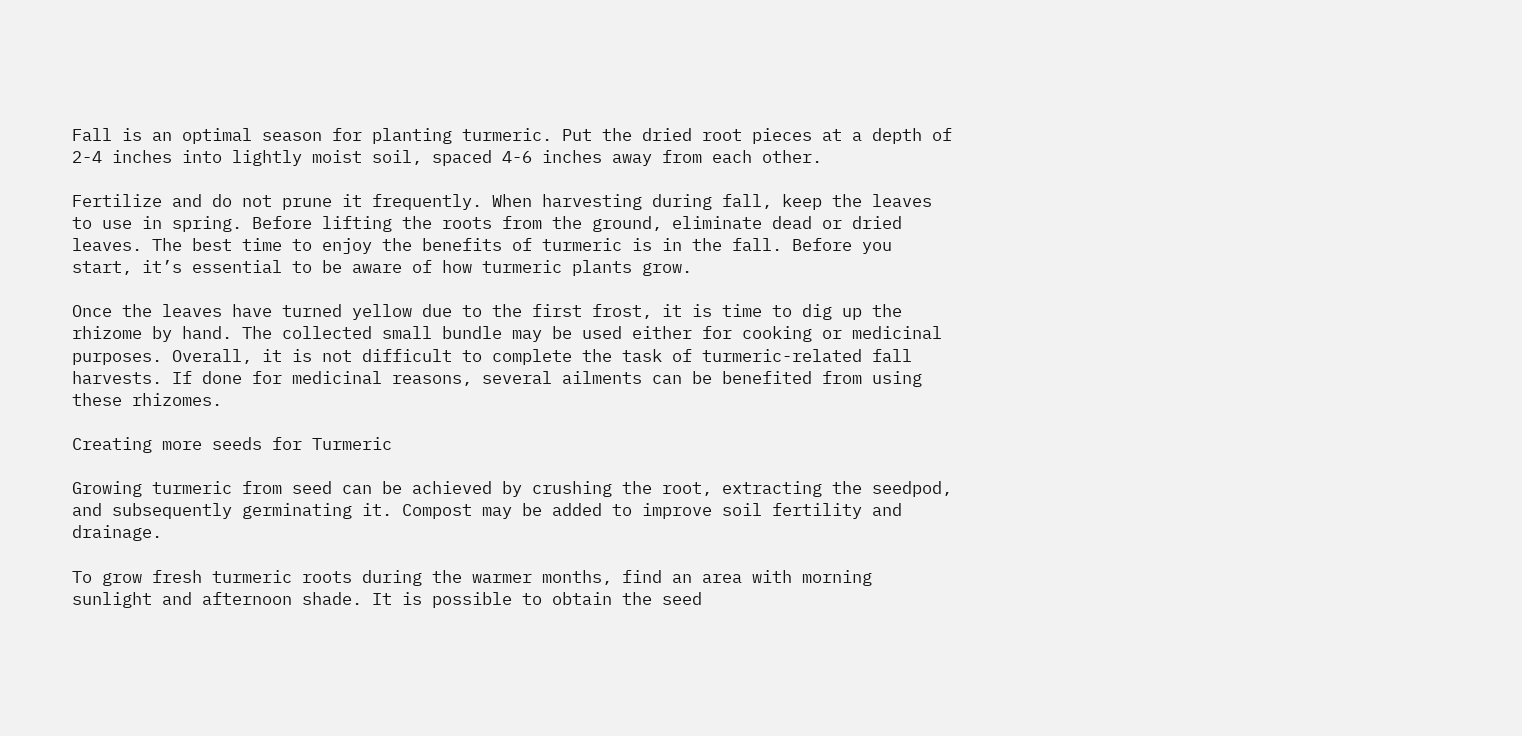Fall is an optimal season for planting turmeric. Put the dried root pieces at a depth of 2-4 inches into lightly moist soil, spaced 4-6 inches away from each other.

Fertilize and do not prune it frequently. When harvesting during fall, keep the leaves to use in spring. Before lifting the roots from the ground, eliminate dead or dried leaves. The best time to enjoy the benefits of turmeric is in the fall. Before you start, it’s essential to be aware of how turmeric plants grow.

Once the leaves have turned yellow due to the first frost, it is time to dig up the rhizome by hand. The collected small bundle may be used either for cooking or medicinal purposes. Overall, it is not difficult to complete the task of turmeric-related fall harvests. If done for medicinal reasons, several ailments can be benefited from using these rhizomes.

Creating more seeds for Turmeric

Growing turmeric from seed can be achieved by crushing the root, extracting the seedpod, and subsequently germinating it. Compost may be added to improve soil fertility and drainage.

To grow fresh turmeric roots during the warmer months, find an area with morning sunlight and afternoon shade. It is possible to obtain the seed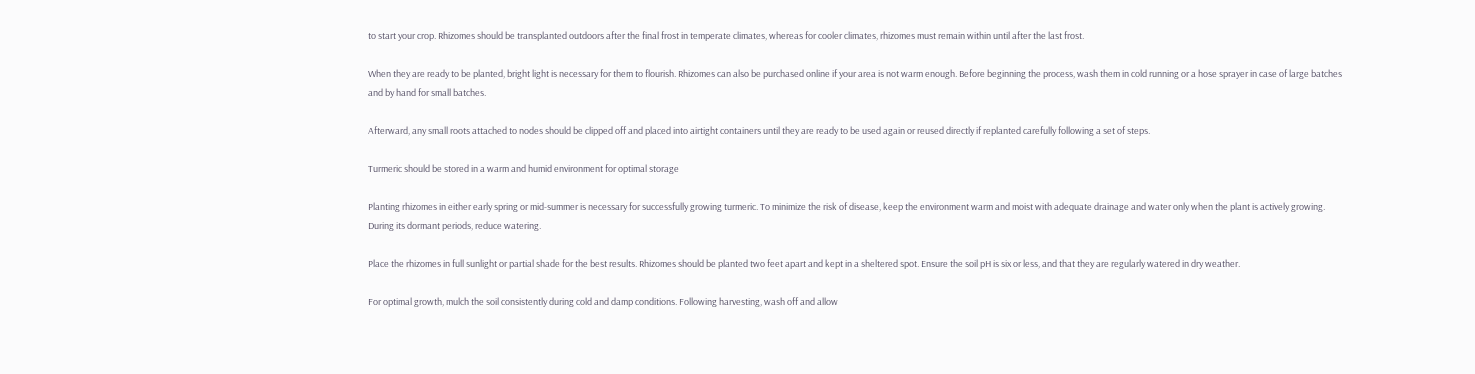to start your crop. Rhizomes should be transplanted outdoors after the final frost in temperate climates, whereas for cooler climates, rhizomes must remain within until after the last frost.

When they are ready to be planted, bright light is necessary for them to flourish. Rhizomes can also be purchased online if your area is not warm enough. Before beginning the process, wash them in cold running or a hose sprayer in case of large batches and by hand for small batches.

Afterward, any small roots attached to nodes should be clipped off and placed into airtight containers until they are ready to be used again or reused directly if replanted carefully following a set of steps.

Turmeric should be stored in a warm and humid environment for optimal storage

Planting rhizomes in either early spring or mid-summer is necessary for successfully growing turmeric. To minimize the risk of disease, keep the environment warm and moist with adequate drainage and water only when the plant is actively growing. During its dormant periods, reduce watering.

Place the rhizomes in full sunlight or partial shade for the best results. Rhizomes should be planted two feet apart and kept in a sheltered spot. Ensure the soil pH is six or less, and that they are regularly watered in dry weather.

For optimal growth, mulch the soil consistently during cold and damp conditions. Following harvesting, wash off and allow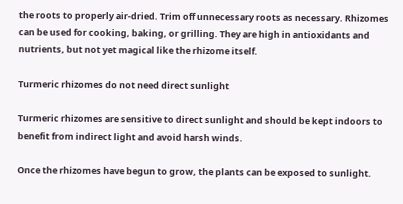the roots to properly air-dried. Trim off unnecessary roots as necessary. Rhizomes can be used for cooking, baking, or grilling. They are high in antioxidants and nutrients, but not yet magical like the rhizome itself.

Turmeric rhizomes do not need direct sunlight

Turmeric rhizomes are sensitive to direct sunlight and should be kept indoors to benefit from indirect light and avoid harsh winds.

Once the rhizomes have begun to grow, the plants can be exposed to sunlight.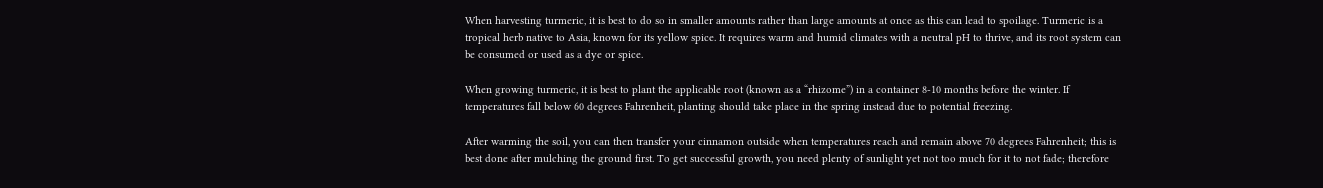When harvesting turmeric, it is best to do so in smaller amounts rather than large amounts at once as this can lead to spoilage. Turmeric is a tropical herb native to Asia, known for its yellow spice. It requires warm and humid climates with a neutral pH to thrive, and its root system can be consumed or used as a dye or spice.

When growing turmeric, it is best to plant the applicable root (known as a “rhizome”) in a container 8-10 months before the winter. If temperatures fall below 60 degrees Fahrenheit, planting should take place in the spring instead due to potential freezing.

After warming the soil, you can then transfer your cinnamon outside when temperatures reach and remain above 70 degrees Fahrenheit; this is best done after mulching the ground first. To get successful growth, you need plenty of sunlight yet not too much for it to not fade; therefore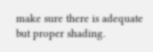make sure there is adequate but proper shading.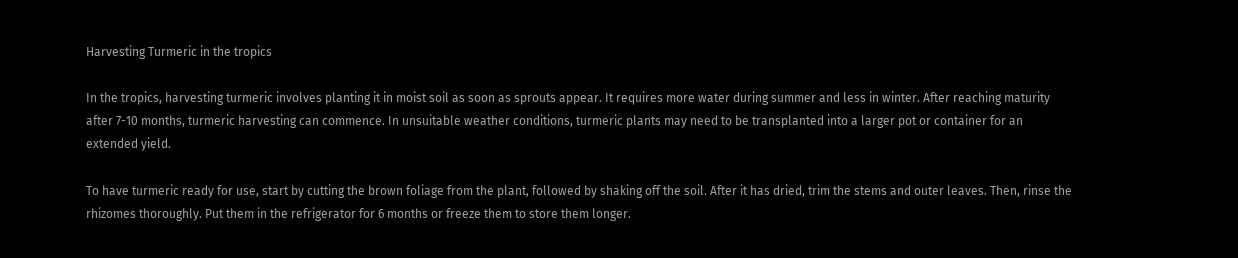Harvesting Turmeric in the tropics

In the tropics, harvesting turmeric involves planting it in moist soil as soon as sprouts appear. It requires more water during summer and less in winter. After reaching maturity after 7-10 months, turmeric harvesting can commence. In unsuitable weather conditions, turmeric plants may need to be transplanted into a larger pot or container for an extended yield.

To have turmeric ready for use, start by cutting the brown foliage from the plant, followed by shaking off the soil. After it has dried, trim the stems and outer leaves. Then, rinse the rhizomes thoroughly. Put them in the refrigerator for 6 months or freeze them to store them longer.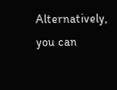Alternatively, you can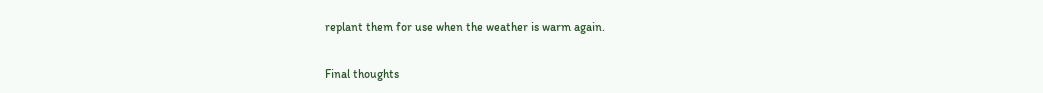replant them for use when the weather is warm again.

Final thoughts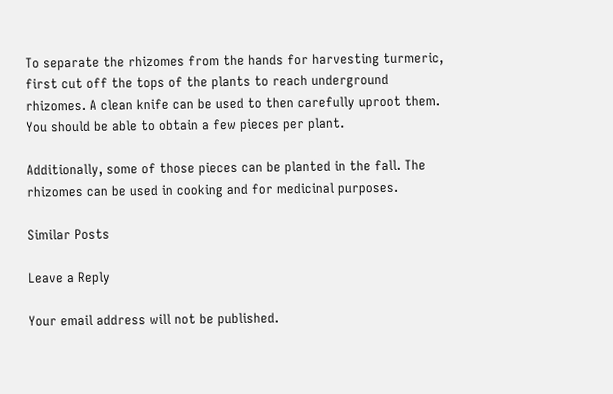To separate the rhizomes from the hands for harvesting turmeric, first cut off the tops of the plants to reach underground rhizomes. A clean knife can be used to then carefully uproot them. You should be able to obtain a few pieces per plant.

Additionally, some of those pieces can be planted in the fall. The rhizomes can be used in cooking and for medicinal purposes.

Similar Posts

Leave a Reply

Your email address will not be published.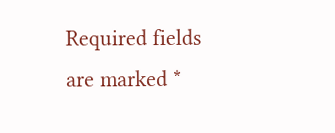Required fields are marked *